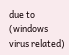due to (windows virus related)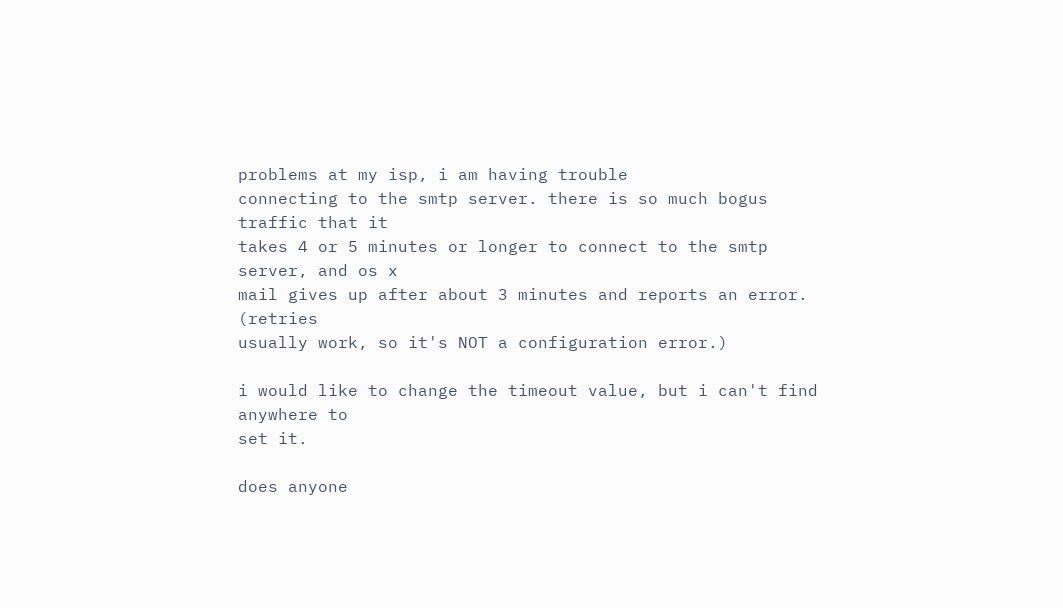problems at my isp, i am having trouble
connecting to the smtp server. there is so much bogus traffic that it
takes 4 or 5 minutes or longer to connect to the smtp server, and os x
mail gives up after about 3 minutes and reports an error. (retries
usually work, so it's NOT a configuration error.)

i would like to change the timeout value, but i can't find anywhere to
set it.

does anyone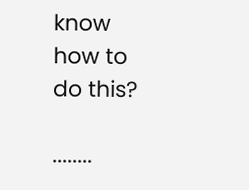know how to do this?

........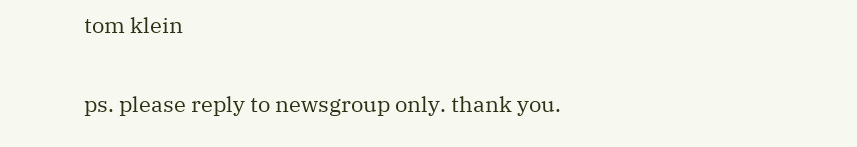tom klein

ps. please reply to newsgroup only. thank you.